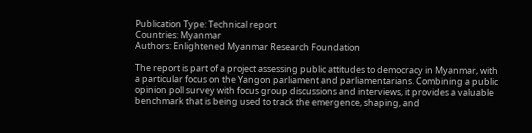Publication Type: Technical report
Countries: Myanmar
Authors: Enlightened Myanmar Research Foundation

The report is part of a project assessing public attitudes to democracy in Myanmar, with a particular focus on the Yangon parliament and parliamentarians. Combining a public opinion poll survey with focus group discussions and interviews, it provides a valuable benchmark that is being used to track the emergence, shaping, and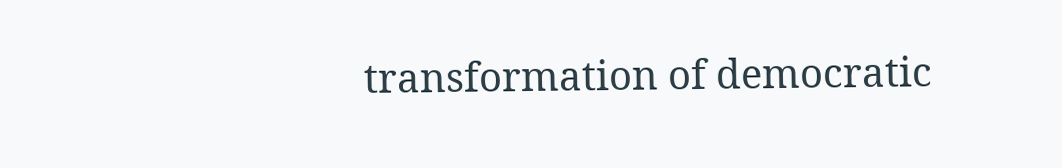transformation of democratic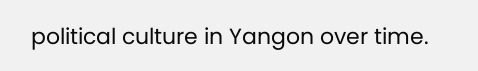political culture in Yangon over time.